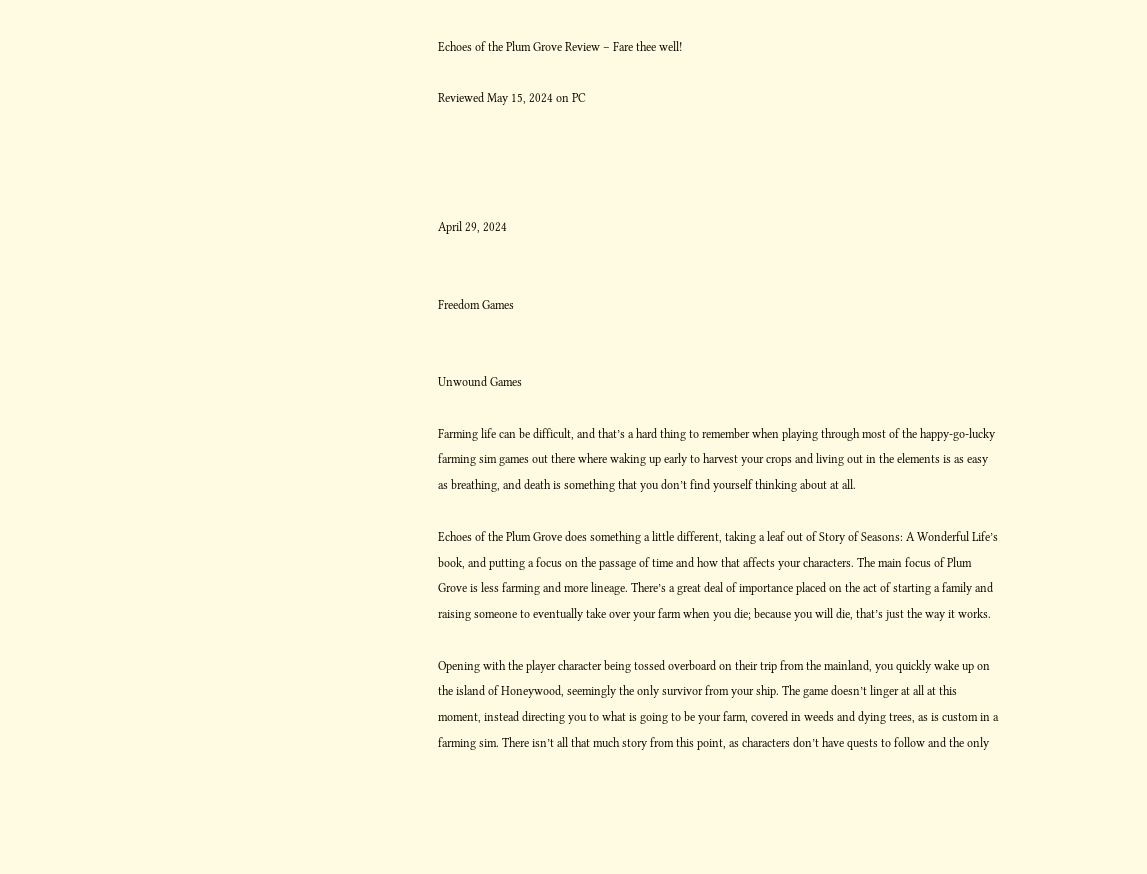Echoes of the Plum Grove Review – Fare thee well!

Reviewed May 15, 2024 on PC




April 29, 2024


Freedom Games


Unwound Games

Farming life can be difficult, and that’s a hard thing to remember when playing through most of the happy-go-lucky farming sim games out there where waking up early to harvest your crops and living out in the elements is as easy as breathing, and death is something that you don’t find yourself thinking about at all.

Echoes of the Plum Grove does something a little different, taking a leaf out of Story of Seasons: A Wonderful Life’s book, and putting a focus on the passage of time and how that affects your characters. The main focus of Plum Grove is less farming and more lineage. There’s a great deal of importance placed on the act of starting a family and raising someone to eventually take over your farm when you die; because you will die, that’s just the way it works.

Opening with the player character being tossed overboard on their trip from the mainland, you quickly wake up on the island of Honeywood, seemingly the only survivor from your ship. The game doesn’t linger at all at this moment, instead directing you to what is going to be your farm, covered in weeds and dying trees, as is custom in a farming sim. There isn’t all that much story from this point, as characters don’t have quests to follow and the only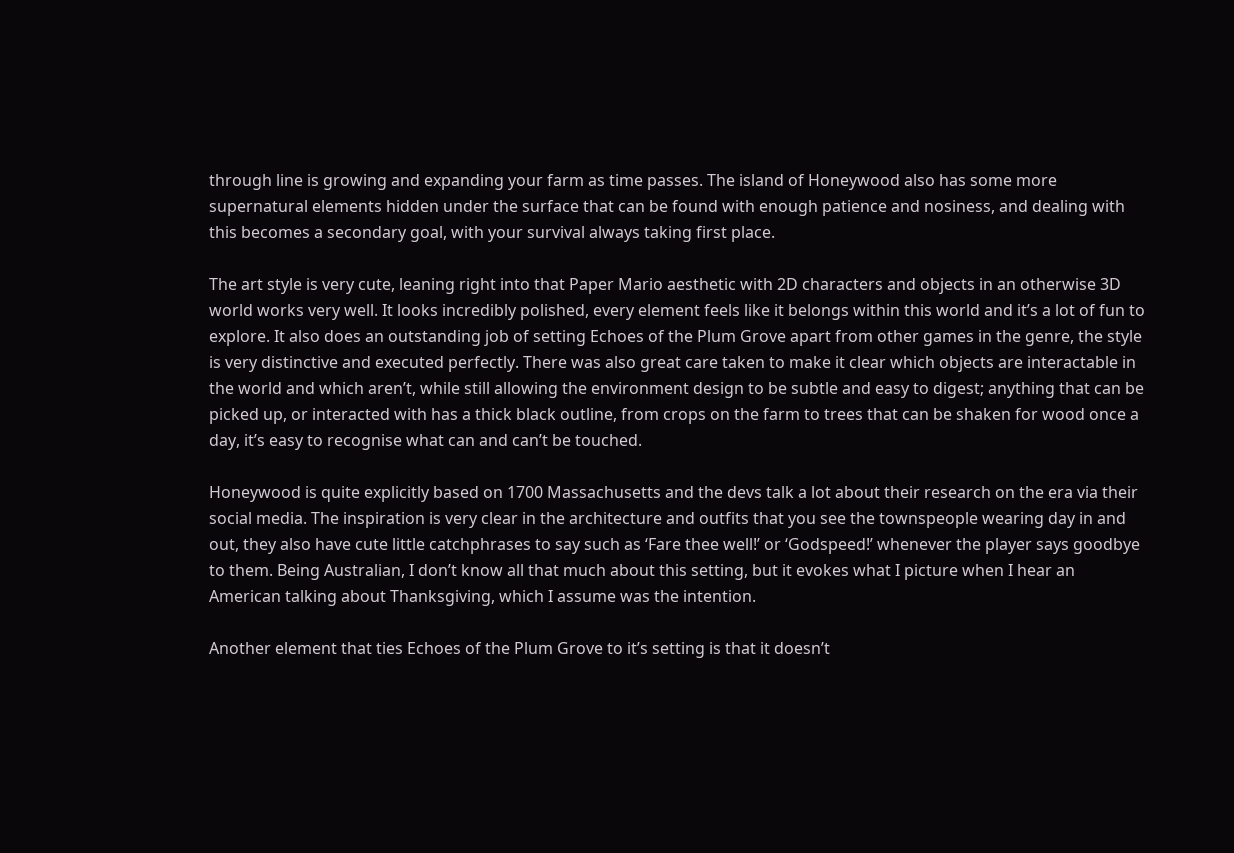through line is growing and expanding your farm as time passes. The island of Honeywood also has some more supernatural elements hidden under the surface that can be found with enough patience and nosiness, and dealing with this becomes a secondary goal, with your survival always taking first place.

The art style is very cute, leaning right into that Paper Mario aesthetic with 2D characters and objects in an otherwise 3D world works very well. It looks incredibly polished, every element feels like it belongs within this world and it’s a lot of fun to explore. It also does an outstanding job of setting Echoes of the Plum Grove apart from other games in the genre, the style is very distinctive and executed perfectly. There was also great care taken to make it clear which objects are interactable in the world and which aren’t, while still allowing the environment design to be subtle and easy to digest; anything that can be picked up, or interacted with has a thick black outline, from crops on the farm to trees that can be shaken for wood once a day, it’s easy to recognise what can and can’t be touched.

Honeywood is quite explicitly based on 1700 Massachusetts and the devs talk a lot about their research on the era via their social media. The inspiration is very clear in the architecture and outfits that you see the townspeople wearing day in and out, they also have cute little catchphrases to say such as ‘Fare thee well!’ or ‘Godspeed!’ whenever the player says goodbye to them. Being Australian, I don’t know all that much about this setting, but it evokes what I picture when I hear an American talking about Thanksgiving, which I assume was the intention.

Another element that ties Echoes of the Plum Grove to it’s setting is that it doesn’t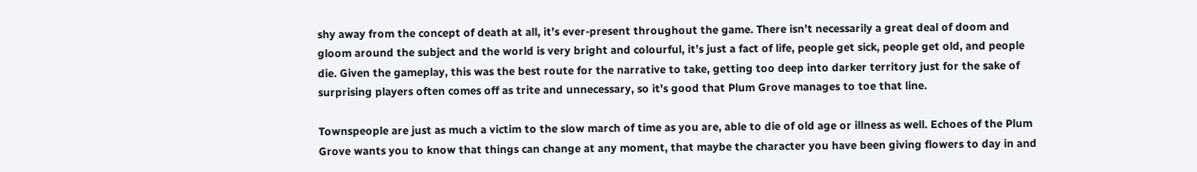shy away from the concept of death at all, it’s ever-present throughout the game. There isn’t necessarily a great deal of doom and gloom around the subject and the world is very bright and colourful, it’s just a fact of life, people get sick, people get old, and people die. Given the gameplay, this was the best route for the narrative to take, getting too deep into darker territory just for the sake of surprising players often comes off as trite and unnecessary, so it’s good that Plum Grove manages to toe that line.

Townspeople are just as much a victim to the slow march of time as you are, able to die of old age or illness as well. Echoes of the Plum Grove wants you to know that things can change at any moment, that maybe the character you have been giving flowers to day in and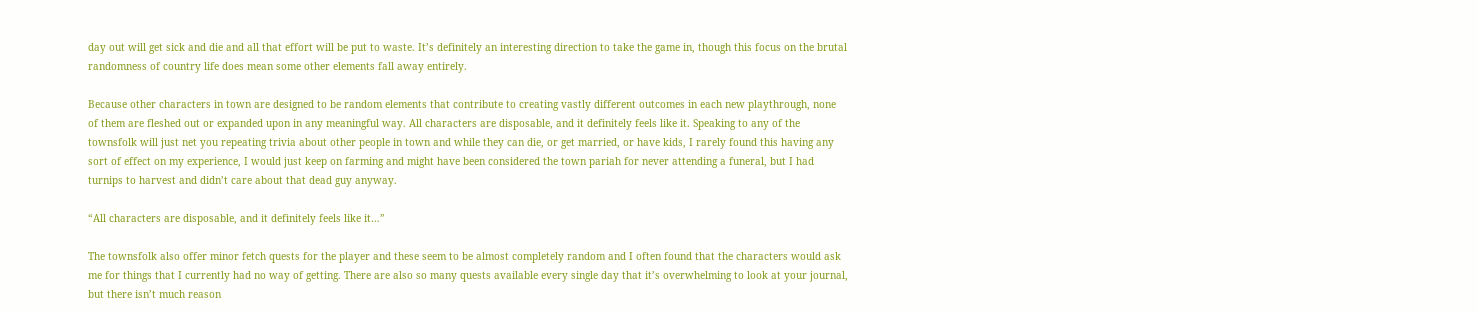day out will get sick and die and all that effort will be put to waste. It’s definitely an interesting direction to take the game in, though this focus on the brutal randomness of country life does mean some other elements fall away entirely.

Because other characters in town are designed to be random elements that contribute to creating vastly different outcomes in each new playthrough, none of them are fleshed out or expanded upon in any meaningful way. All characters are disposable, and it definitely feels like it. Speaking to any of the townsfolk will just net you repeating trivia about other people in town and while they can die, or get married, or have kids, I rarely found this having any sort of effect on my experience, I would just keep on farming and might have been considered the town pariah for never attending a funeral, but I had turnips to harvest and didn’t care about that dead guy anyway.

“All characters are disposable, and it definitely feels like it…”

The townsfolk also offer minor fetch quests for the player and these seem to be almost completely random and I often found that the characters would ask me for things that I currently had no way of getting. There are also so many quests available every single day that it’s overwhelming to look at your journal, but there isn’t much reason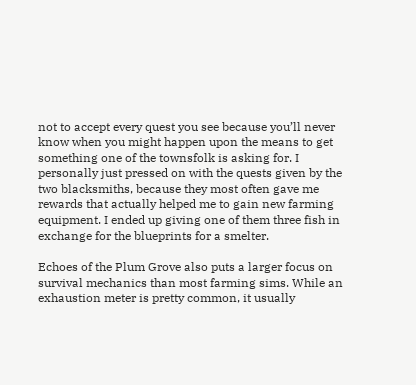not to accept every quest you see because you’ll never know when you might happen upon the means to get something one of the townsfolk is asking for. I personally just pressed on with the quests given by the two blacksmiths, because they most often gave me rewards that actually helped me to gain new farming equipment. I ended up giving one of them three fish in exchange for the blueprints for a smelter.

Echoes of the Plum Grove also puts a larger focus on survival mechanics than most farming sims. While an exhaustion meter is pretty common, it usually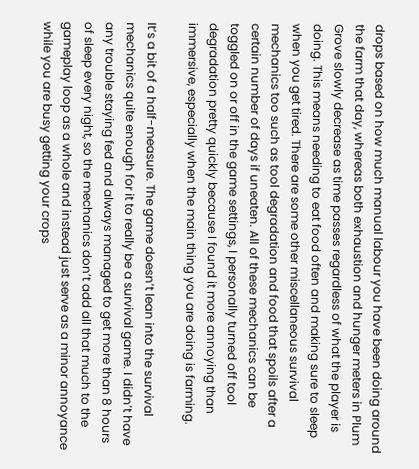drops based on how much manual labour you have been doing around the farm that day, whereas both exhaustion and hunger meters in Plum Grove slowly decrease as time passes regardless of what the player is doing. This means needing to eat food often and making sure to sleep when you get tired. There are some other miscellaneous survival mechanics too such as tool degradation and food that spoils after a certain number of days if uneaten. All of these mechanics can be toggled on or off in the game settings, I personally turned off tool degradation pretty quickly because I found it more annoying than immersive, especially when the main thing you are doing is farming.

It’s a bit of a half-measure. The game doesn’t lean into the survival mechanics quite enough for it to really be a survival game. I didn’t have any trouble staying fed and always managed to get more than 8 hours of sleep every night, so the mechanics don’t add all that much to the gameplay loop as a whole and instead just serve as a minor annoyance while you are busy getting your crops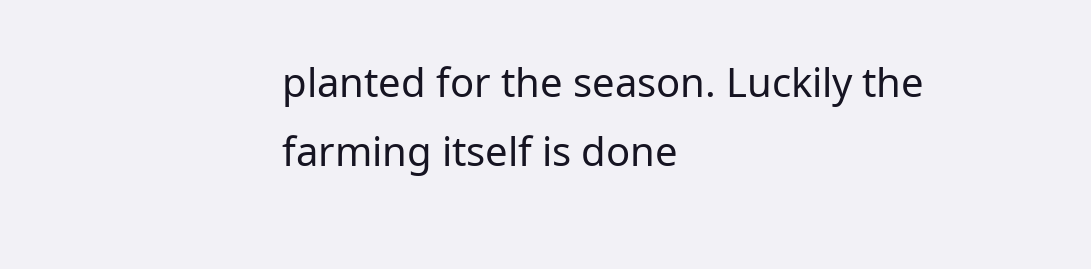planted for the season. Luckily the farming itself is done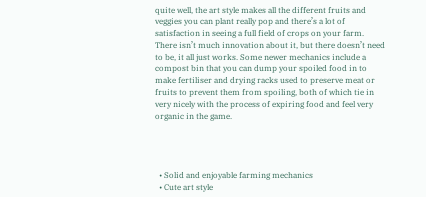quite well, the art style makes all the different fruits and veggies you can plant really pop and there’s a lot of satisfaction in seeing a full field of crops on your farm. There isn’t much innovation about it, but there doesn’t need to be, it all just works. Some newer mechanics include a compost bin that you can dump your spoiled food in to make fertiliser and drying racks used to preserve meat or fruits to prevent them from spoiling, both of which tie in very nicely with the process of expiring food and feel very organic in the game.




  • Solid and enjoyable farming mechanics
  • Cute art style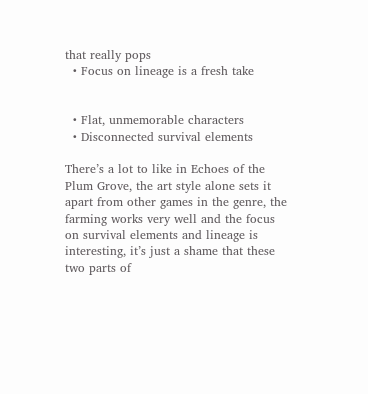that really pops
  • Focus on lineage is a fresh take


  • Flat, unmemorable characters
  • Disconnected survival elements

There’s a lot to like in Echoes of the Plum Grove, the art style alone sets it apart from other games in the genre, the farming works very well and the focus on survival elements and lineage is interesting, it’s just a shame that these two parts of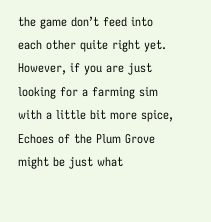the game don’t feed into each other quite right yet. However, if you are just looking for a farming sim with a little bit more spice, Echoes of the Plum Grove might be just what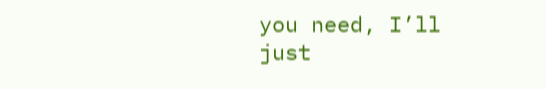you need, I’ll just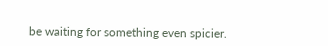be waiting for something even spicier.